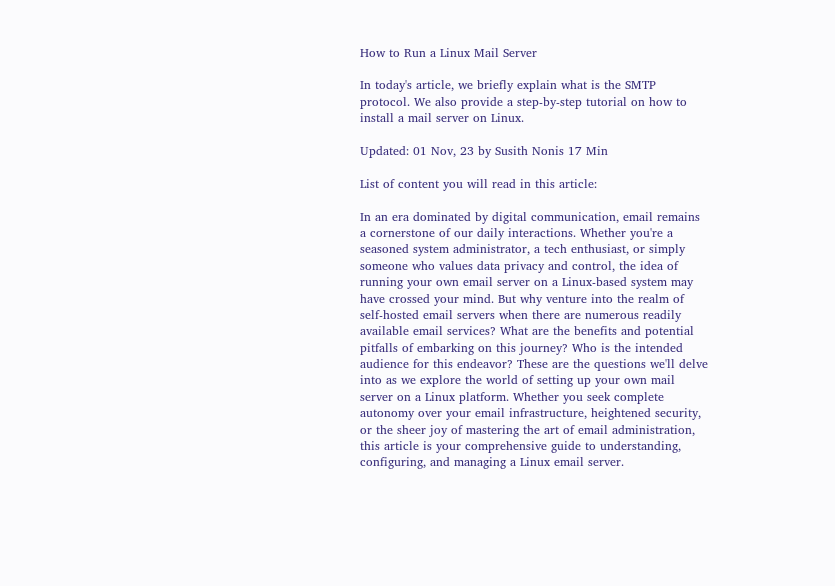How to Run a Linux Mail Server

In today's article, we briefly explain what is the SMTP protocol. We also provide a step-by-step tutorial on how to install a mail server on Linux.

Updated: 01 Nov, 23 by Susith Nonis 17 Min

List of content you will read in this article:

In an era dominated by digital communication, email remains a cornerstone of our daily interactions. Whether you're a seasoned system administrator, a tech enthusiast, or simply someone who values data privacy and control, the idea of running your own email server on a Linux-based system may have crossed your mind. But why venture into the realm of self-hosted email servers when there are numerous readily available email services? What are the benefits and potential pitfalls of embarking on this journey? Who is the intended audience for this endeavor? These are the questions we'll delve into as we explore the world of setting up your own mail server on a Linux platform. Whether you seek complete autonomy over your email infrastructure, heightened security, or the sheer joy of mastering the art of email administration, this article is your comprehensive guide to understanding, configuring, and managing a Linux email server.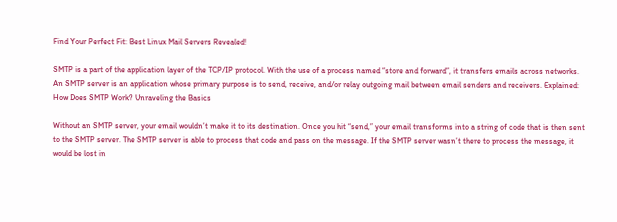Find Your Perfect Fit: Best Linux Mail Servers Revealed!

SMTP is a part of the application layer of the TCP/IP protocol. With the use of a process named “store and forward”, it transfers emails across networks. An SMTP server is an application whose primary purpose is to send, receive, and/or relay outgoing mail between email senders and receivers. Explained: How Does SMTP Work? Unraveling the Basics

Without an SMTP server, your email wouldn’t make it to its destination. Once you hit “send,” your email transforms into a string of code that is then sent to the SMTP server. The SMTP server is able to process that code and pass on the message. If the SMTP server wasn’t there to process the message, it would be lost in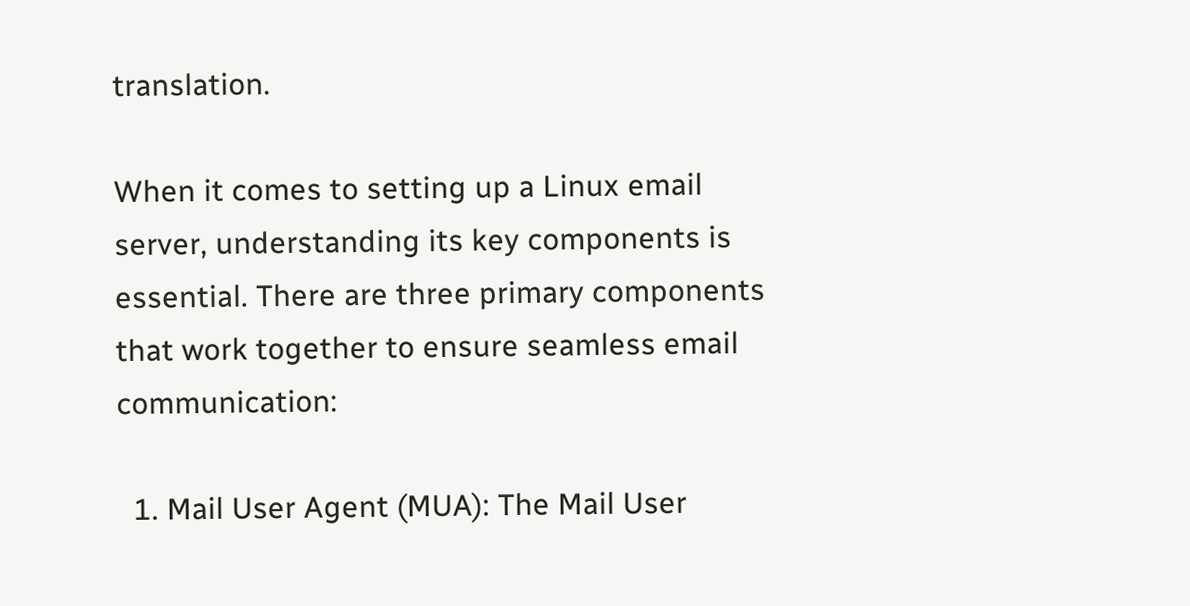translation.

When it comes to setting up a Linux email server, understanding its key components is essential. There are three primary components that work together to ensure seamless email communication:

  1. Mail User Agent (MUA): The Mail User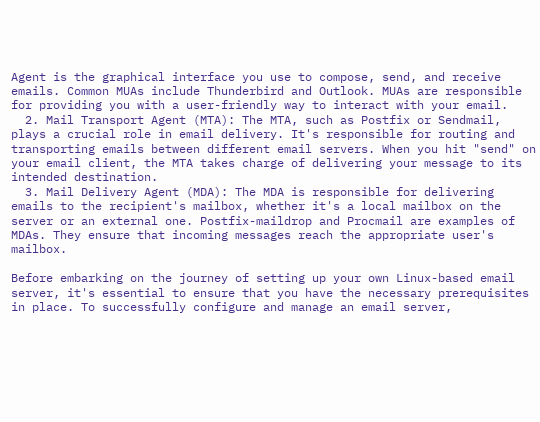Agent is the graphical interface you use to compose, send, and receive emails. Common MUAs include Thunderbird and Outlook. MUAs are responsible for providing you with a user-friendly way to interact with your email.
  2. Mail Transport Agent (MTA): The MTA, such as Postfix or Sendmail, plays a crucial role in email delivery. It's responsible for routing and transporting emails between different email servers. When you hit "send" on your email client, the MTA takes charge of delivering your message to its intended destination.
  3. Mail Delivery Agent (MDA): The MDA is responsible for delivering emails to the recipient's mailbox, whether it's a local mailbox on the server or an external one. Postfix-maildrop and Procmail are examples of MDAs. They ensure that incoming messages reach the appropriate user's mailbox.

Before embarking on the journey of setting up your own Linux-based email server, it's essential to ensure that you have the necessary prerequisites in place. To successfully configure and manage an email server,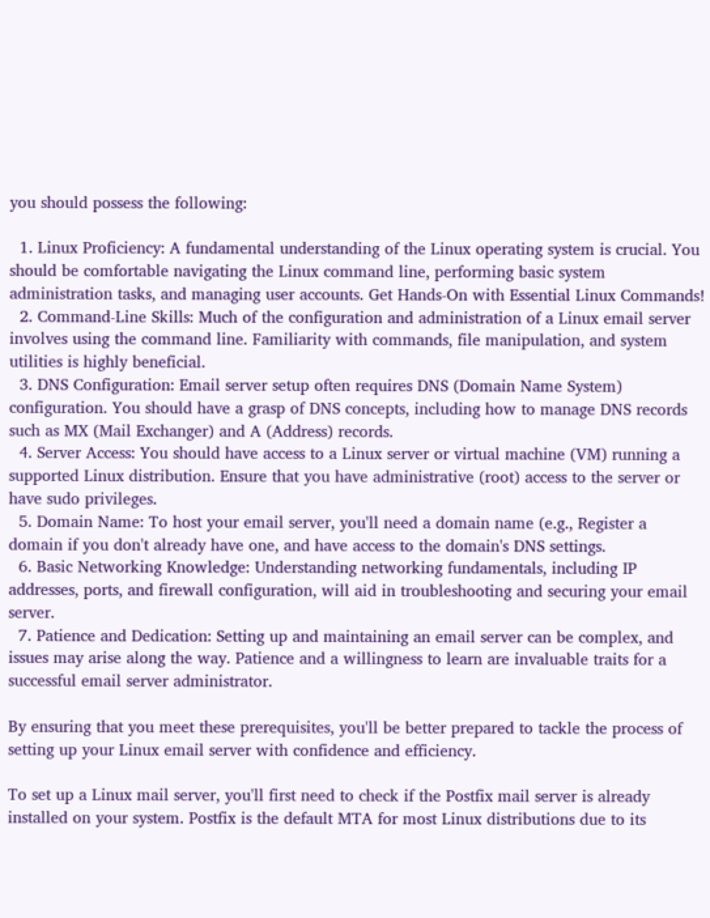you should possess the following:

  1. Linux Proficiency: A fundamental understanding of the Linux operating system is crucial. You should be comfortable navigating the Linux command line, performing basic system administration tasks, and managing user accounts. Get Hands-On with Essential Linux Commands!
  2. Command-Line Skills: Much of the configuration and administration of a Linux email server involves using the command line. Familiarity with commands, file manipulation, and system utilities is highly beneficial.
  3. DNS Configuration: Email server setup often requires DNS (Domain Name System) configuration. You should have a grasp of DNS concepts, including how to manage DNS records such as MX (Mail Exchanger) and A (Address) records.
  4. Server Access: You should have access to a Linux server or virtual machine (VM) running a supported Linux distribution. Ensure that you have administrative (root) access to the server or have sudo privileges.
  5. Domain Name: To host your email server, you'll need a domain name (e.g., Register a domain if you don't already have one, and have access to the domain's DNS settings.
  6. Basic Networking Knowledge: Understanding networking fundamentals, including IP addresses, ports, and firewall configuration, will aid in troubleshooting and securing your email server.
  7. Patience and Dedication: Setting up and maintaining an email server can be complex, and issues may arise along the way. Patience and a willingness to learn are invaluable traits for a successful email server administrator.

By ensuring that you meet these prerequisites, you'll be better prepared to tackle the process of setting up your Linux email server with confidence and efficiency.

To set up a Linux mail server, you'll first need to check if the Postfix mail server is already installed on your system. Postfix is the default MTA for most Linux distributions due to its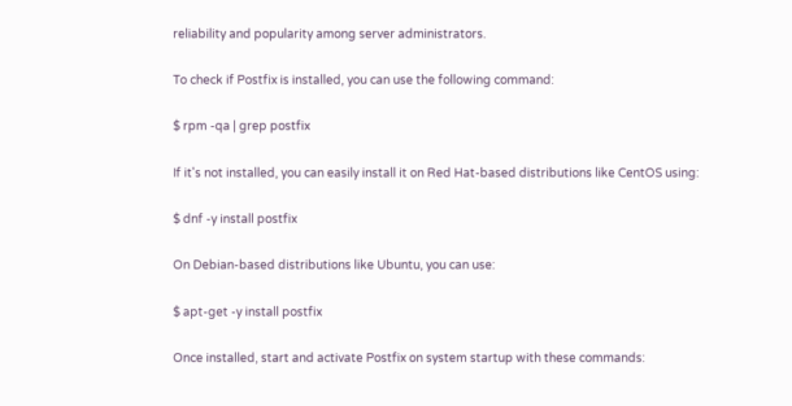reliability and popularity among server administrators.

To check if Postfix is installed, you can use the following command:

$ rpm -qa | grep postfix

If it's not installed, you can easily install it on Red Hat-based distributions like CentOS using:

$ dnf -y install postfix

On Debian-based distributions like Ubuntu, you can use:

$ apt-get -y install postfix

Once installed, start and activate Postfix on system startup with these commands: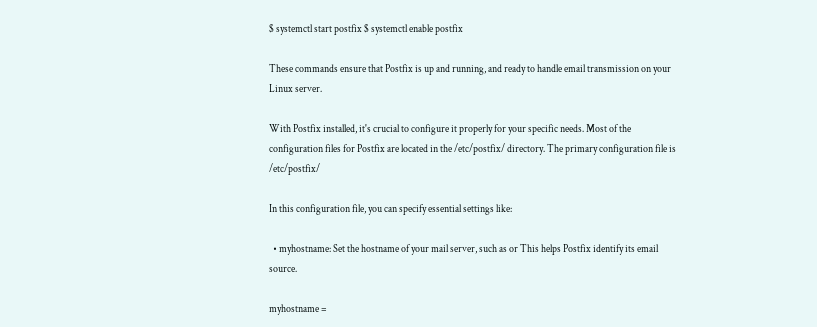$ systemctl start postfix $ systemctl enable postfix

These commands ensure that Postfix is up and running, and ready to handle email transmission on your Linux server.

With Postfix installed, it's crucial to configure it properly for your specific needs. Most of the configuration files for Postfix are located in the /etc/postfix/ directory. The primary configuration file is /etc/postfix/

In this configuration file, you can specify essential settings like:

  • myhostname: Set the hostname of your mail server, such as or This helps Postfix identify its email source.

myhostname =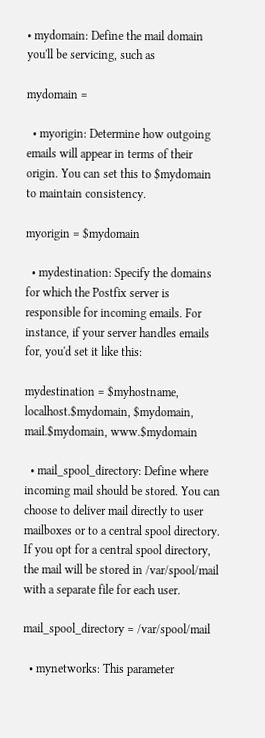• mydomain: Define the mail domain you'll be servicing, such as

mydomain =

  • myorigin: Determine how outgoing emails will appear in terms of their origin. You can set this to $mydomain to maintain consistency.

myorigin = $mydomain

  • mydestination: Specify the domains for which the Postfix server is responsible for incoming emails. For instance, if your server handles emails for, you'd set it like this:

mydestination = $myhostname, localhost.$mydomain, $mydomain, mail.$mydomain, www.$mydomain

  • mail_spool_directory: Define where incoming mail should be stored. You can choose to deliver mail directly to user mailboxes or to a central spool directory. If you opt for a central spool directory, the mail will be stored in /var/spool/mail with a separate file for each user.

mail_spool_directory = /var/spool/mail

  • mynetworks: This parameter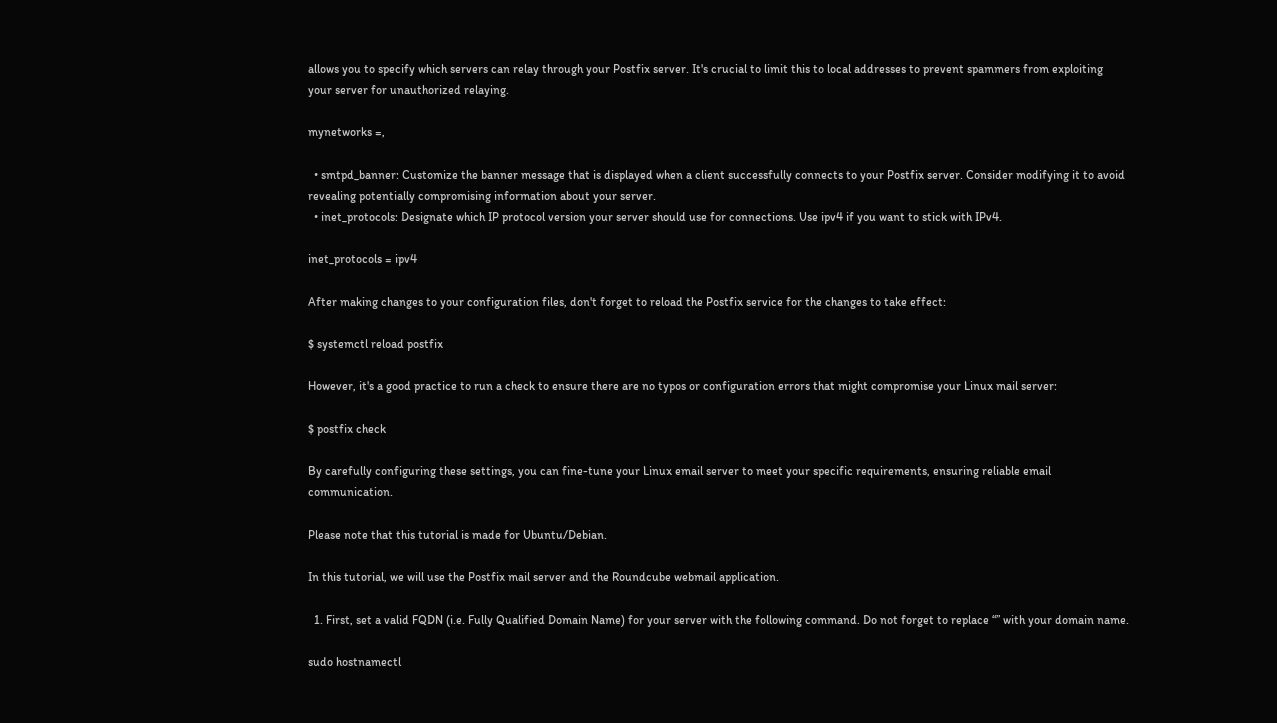allows you to specify which servers can relay through your Postfix server. It's crucial to limit this to local addresses to prevent spammers from exploiting your server for unauthorized relaying.

mynetworks =,

  • smtpd_banner: Customize the banner message that is displayed when a client successfully connects to your Postfix server. Consider modifying it to avoid revealing potentially compromising information about your server.
  • inet_protocols: Designate which IP protocol version your server should use for connections. Use ipv4 if you want to stick with IPv4.

inet_protocols = ipv4

After making changes to your configuration files, don't forget to reload the Postfix service for the changes to take effect:

$ systemctl reload postfix

However, it's a good practice to run a check to ensure there are no typos or configuration errors that might compromise your Linux mail server:

$ postfix check

By carefully configuring these settings, you can fine-tune your Linux email server to meet your specific requirements, ensuring reliable email communication.

Please note that this tutorial is made for Ubuntu/Debian.

In this tutorial, we will use the Postfix mail server and the Roundcube webmail application.

  1. First, set a valid FQDN (i.e. Fully Qualified Domain Name) for your server with the following command. Do not forget to replace “” with your domain name.

sudo hostnamectl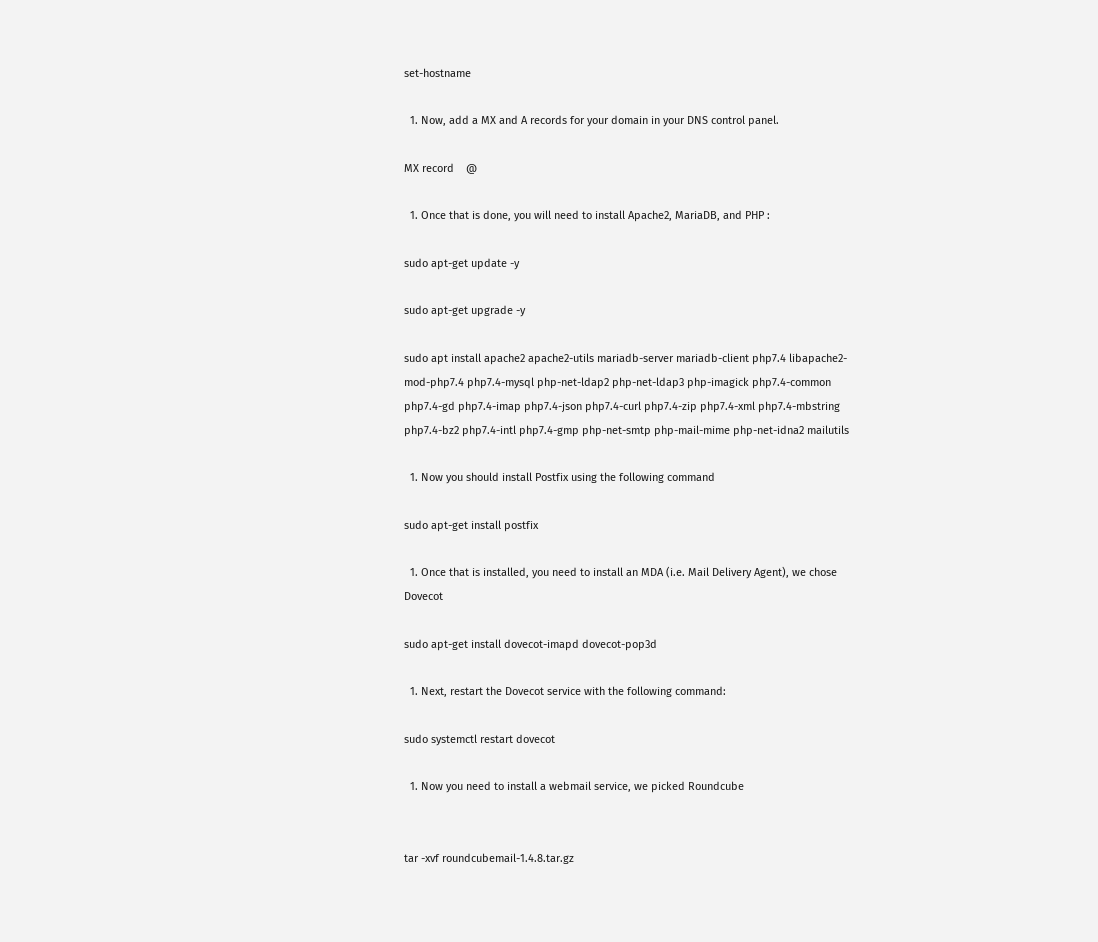set-hostname

  1. Now, add a MX and A records for your domain in your DNS control panel.

MX record    @

  1. Once that is done, you will need to install Apache2, MariaDB, and PHP :

sudo apt-get update -y

sudo apt-get upgrade -y

sudo apt install apache2 apache2-utils mariadb-server mariadb-client php7.4 libapache2-mod-php7.4 php7.4-mysql php-net-ldap2 php-net-ldap3 php-imagick php7.4-common php7.4-gd php7.4-imap php7.4-json php7.4-curl php7.4-zip php7.4-xml php7.4-mbstring php7.4-bz2 php7.4-intl php7.4-gmp php-net-smtp php-mail-mime php-net-idna2 mailutils

  1. Now you should install Postfix using the following command

sudo apt-get install postfix

  1. Once that is installed, you need to install an MDA (i.e. Mail Delivery Agent), we chose Dovecot

sudo apt-get install dovecot-imapd dovecot-pop3d

  1. Next, restart the Dovecot service with the following command:

sudo systemctl restart dovecot

  1. Now you need to install a webmail service, we picked Roundcube


tar -xvf roundcubemail-1.4.8.tar.gz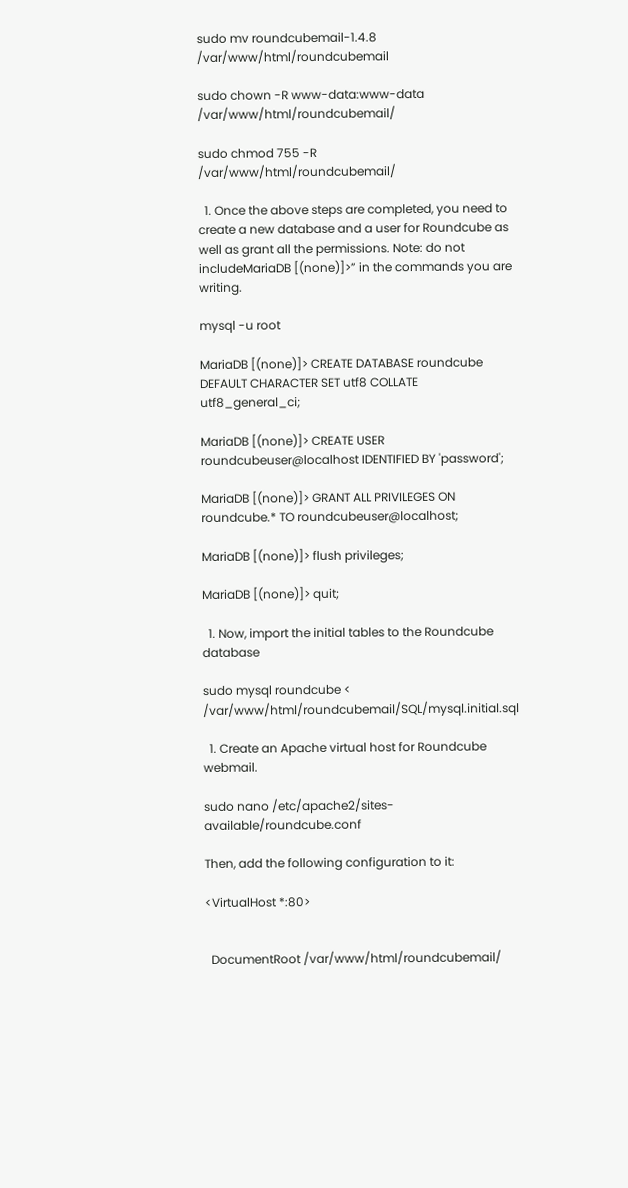sudo mv roundcubemail-1.4.8 /var/www/html/roundcubemail

sudo chown -R www-data:www-data /var/www/html/roundcubemail/

sudo chmod 755 -R /var/www/html/roundcubemail/

  1. Once the above steps are completed, you need to create a new database and a user for Roundcube as well as grant all the permissions. Note: do not includeMariaDB [(none)]>” in the commands you are writing.

mysql -u root

MariaDB [(none)]> CREATE DATABASE roundcube DEFAULT CHARACTER SET utf8 COLLATE utf8_general_ci;

MariaDB [(none)]> CREATE USER roundcubeuser@localhost IDENTIFIED BY 'password';

MariaDB [(none)]> GRANT ALL PRIVILEGES ON roundcube.* TO roundcubeuser@localhost;

MariaDB [(none)]> flush privileges;

MariaDB [(none)]> quit;

  1. Now, import the initial tables to the Roundcube database

sudo mysql roundcube < /var/www/html/roundcubemail/SQL/mysql.initial.sql

  1. Create an Apache virtual host for Roundcube webmail.

sudo nano /etc/apache2/sites-available/roundcube.conf

Then, add the following configuration to it:

<VirtualHost *:80>


  DocumentRoot /var/www/html/roundcubemail/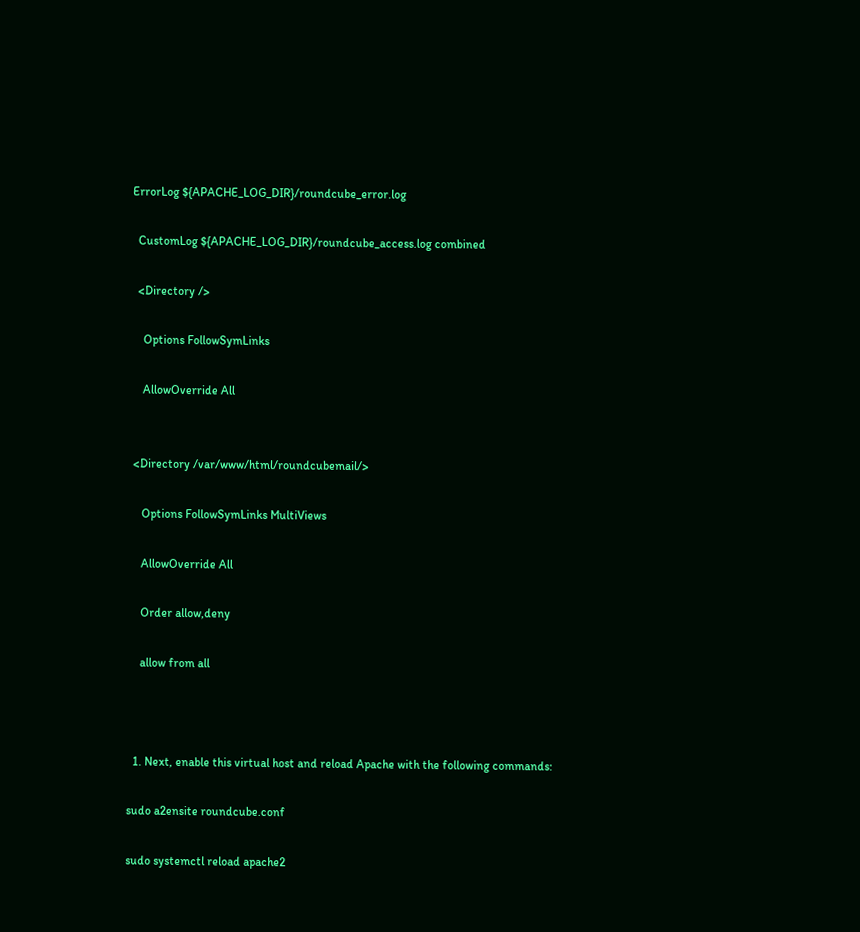ErrorLog ${APACHE_LOG_DIR}/roundcube_error.log

  CustomLog ${APACHE_LOG_DIR}/roundcube_access.log combined

  <Directory />

    Options FollowSymLinks

    AllowOverride All


 <Directory /var/www/html/roundcubemail/>

    Options FollowSymLinks MultiViews

    AllowOverride All

    Order allow,deny

    allow from all



  1. Next, enable this virtual host and reload Apache with the following commands:

sudo a2ensite roundcube.conf

sudo systemctl reload apache2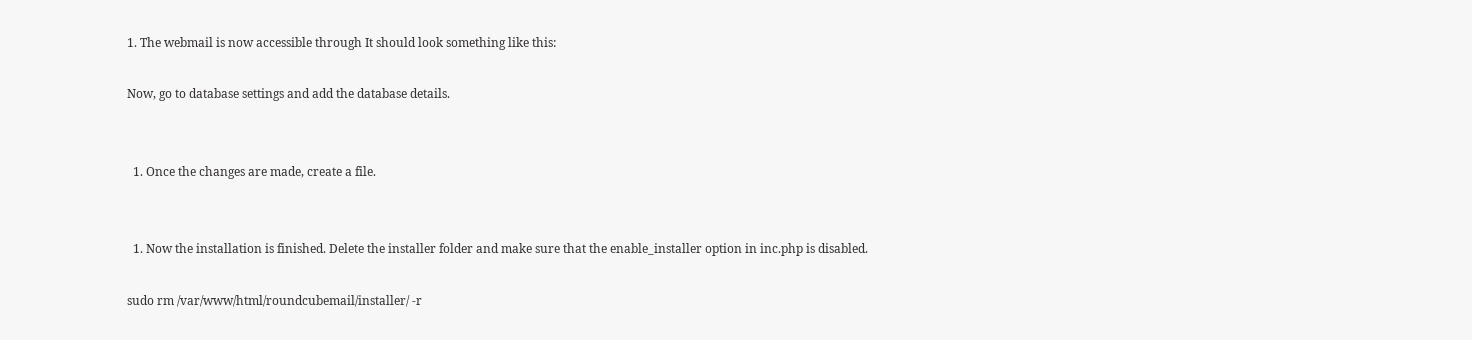1. The webmail is now accessible through It should look something like this:

Now, go to database settings and add the database details.


  1. Once the changes are made, create a file.


  1. Now the installation is finished. Delete the installer folder and make sure that the enable_installer option in inc.php is disabled.

sudo rm /var/www/html/roundcubemail/installer/ -r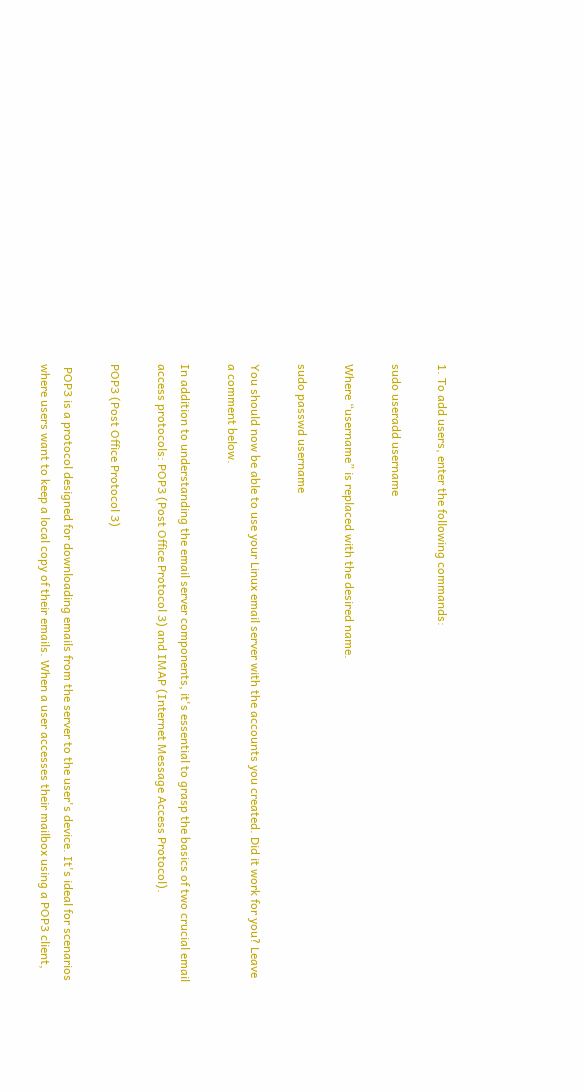1. To add users, enter the following commands:

sudo useradd username

Where “username” is replaced with the desired name.

sudo passwd username

You should now be able to use your Linux email server with the accounts you created. Did it work for you? Leave a comment below.

In addition to understanding the email server components, it's essential to grasp the basics of two crucial email access protocols: POP3 (Post Office Protocol 3) and IMAP (Internet Message Access Protocol).

POP3 (Post Office Protocol 3)

 POP3 is a protocol designed for downloading emails from the server to the user's device. It's ideal for scenarios where users want to keep a local copy of their emails. When a user accesses their mailbox using a POP3 client,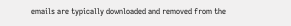emails are typically downloaded and removed from the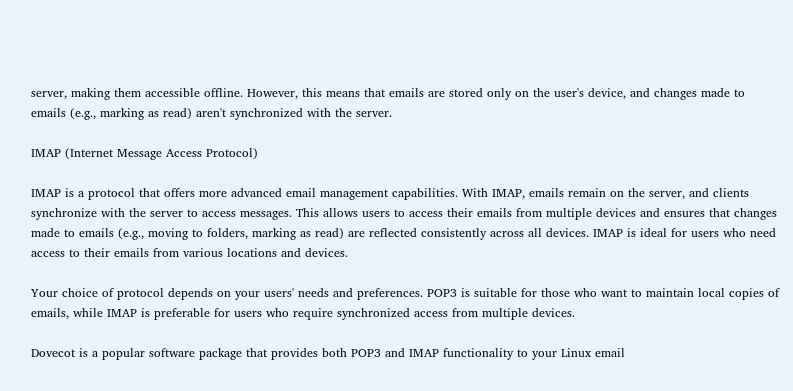server, making them accessible offline. However, this means that emails are stored only on the user's device, and changes made to emails (e.g., marking as read) aren't synchronized with the server.

IMAP (Internet Message Access Protocol)

IMAP is a protocol that offers more advanced email management capabilities. With IMAP, emails remain on the server, and clients synchronize with the server to access messages. This allows users to access their emails from multiple devices and ensures that changes made to emails (e.g., moving to folders, marking as read) are reflected consistently across all devices. IMAP is ideal for users who need access to their emails from various locations and devices.

Your choice of protocol depends on your users' needs and preferences. POP3 is suitable for those who want to maintain local copies of emails, while IMAP is preferable for users who require synchronized access from multiple devices.

Dovecot is a popular software package that provides both POP3 and IMAP functionality to your Linux email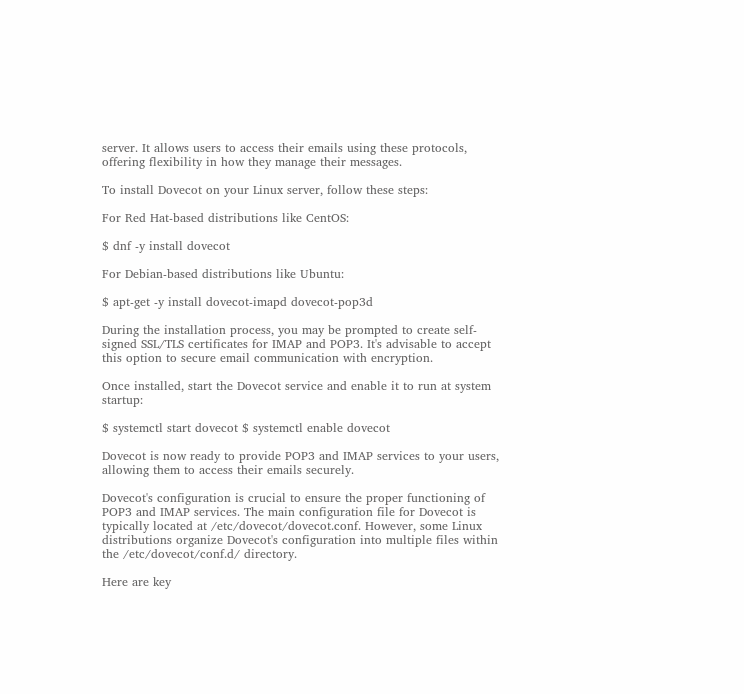server. It allows users to access their emails using these protocols, offering flexibility in how they manage their messages.

To install Dovecot on your Linux server, follow these steps:

For Red Hat-based distributions like CentOS:

$ dnf -y install dovecot

For Debian-based distributions like Ubuntu:

$ apt-get -y install dovecot-imapd dovecot-pop3d

During the installation process, you may be prompted to create self-signed SSL/TLS certificates for IMAP and POP3. It's advisable to accept this option to secure email communication with encryption.

Once installed, start the Dovecot service and enable it to run at system startup:

$ systemctl start dovecot $ systemctl enable dovecot

Dovecot is now ready to provide POP3 and IMAP services to your users, allowing them to access their emails securely.

Dovecot's configuration is crucial to ensure the proper functioning of POP3 and IMAP services. The main configuration file for Dovecot is typically located at /etc/dovecot/dovecot.conf. However, some Linux distributions organize Dovecot's configuration into multiple files within the /etc/dovecot/conf.d/ directory.

Here are key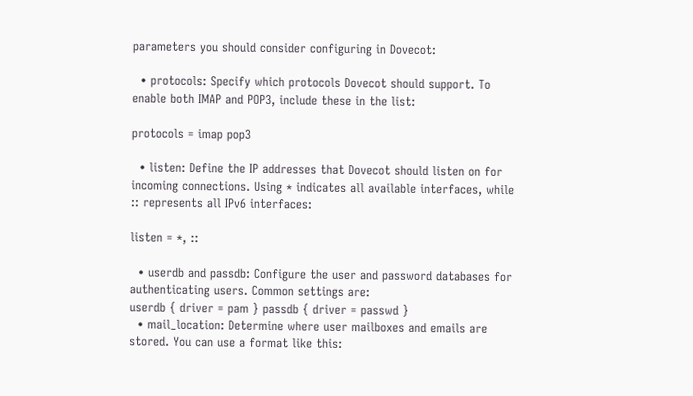parameters you should consider configuring in Dovecot:

  • protocols: Specify which protocols Dovecot should support. To enable both IMAP and POP3, include these in the list:

protocols = imap pop3

  • listen: Define the IP addresses that Dovecot should listen on for incoming connections. Using * indicates all available interfaces, while :: represents all IPv6 interfaces:

listen = *, ::

  • userdb and passdb: Configure the user and password databases for authenticating users. Common settings are:
userdb { driver = pam } passdb { driver = passwd }
  • mail_location: Determine where user mailboxes and emails are stored. You can use a format like this: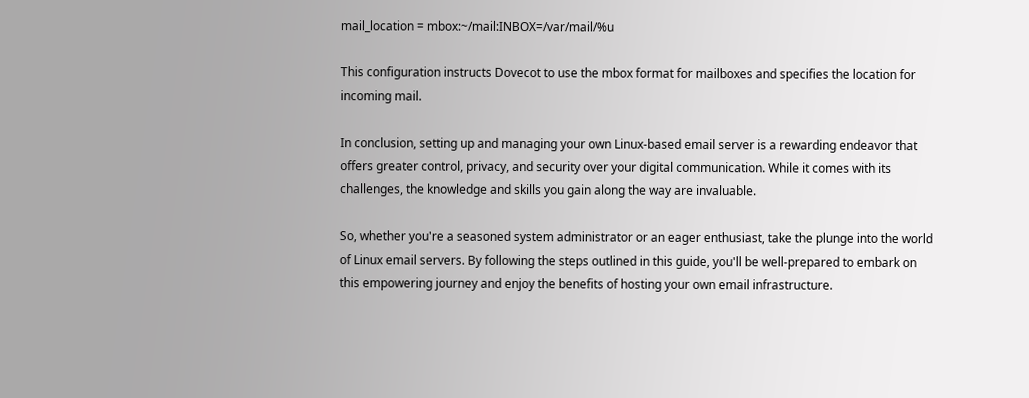mail_location = mbox:~/mail:INBOX=/var/mail/%u

This configuration instructs Dovecot to use the mbox format for mailboxes and specifies the location for incoming mail.

In conclusion, setting up and managing your own Linux-based email server is a rewarding endeavor that offers greater control, privacy, and security over your digital communication. While it comes with its challenges, the knowledge and skills you gain along the way are invaluable.

So, whether you're a seasoned system administrator or an eager enthusiast, take the plunge into the world of Linux email servers. By following the steps outlined in this guide, you'll be well-prepared to embark on this empowering journey and enjoy the benefits of hosting your own email infrastructure.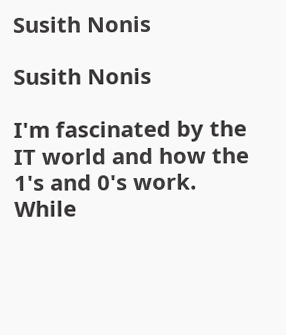Susith Nonis

Susith Nonis

I'm fascinated by the IT world and how the 1's and 0's work. While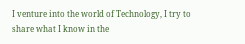I venture into the world of Technology, I try to share what I know in the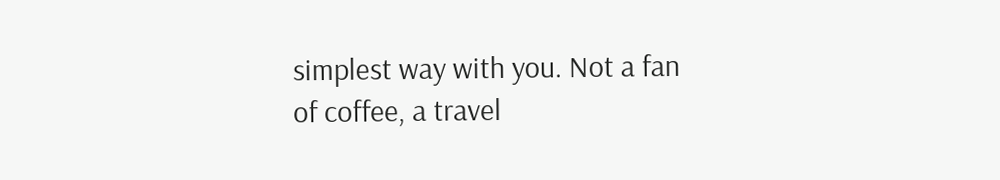simplest way with you. Not a fan of coffee, a travel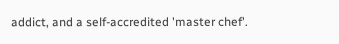addict, and a self-accredited 'master chef'.